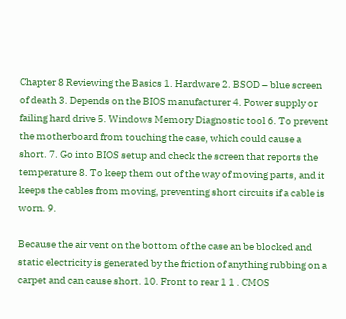Chapter 8 Reviewing the Basics 1. Hardware 2. BSOD – blue screen of death 3. Depends on the BIOS manufacturer 4. Power supply or failing hard drive 5. Windows Memory Diagnostic tool 6. To prevent the motherboard from touching the case, which could cause a short. 7. Go into BIOS setup and check the screen that reports the temperature 8. To keep them out of the way of moving parts, and it keeps the cables from moving, preventing short circuits if a cable is worn. 9.

Because the air vent on the bottom of the case an be blocked and static electricity is generated by the friction of anything rubbing on a carpet and can cause short. 10. Front to rear 1 1 . CMOS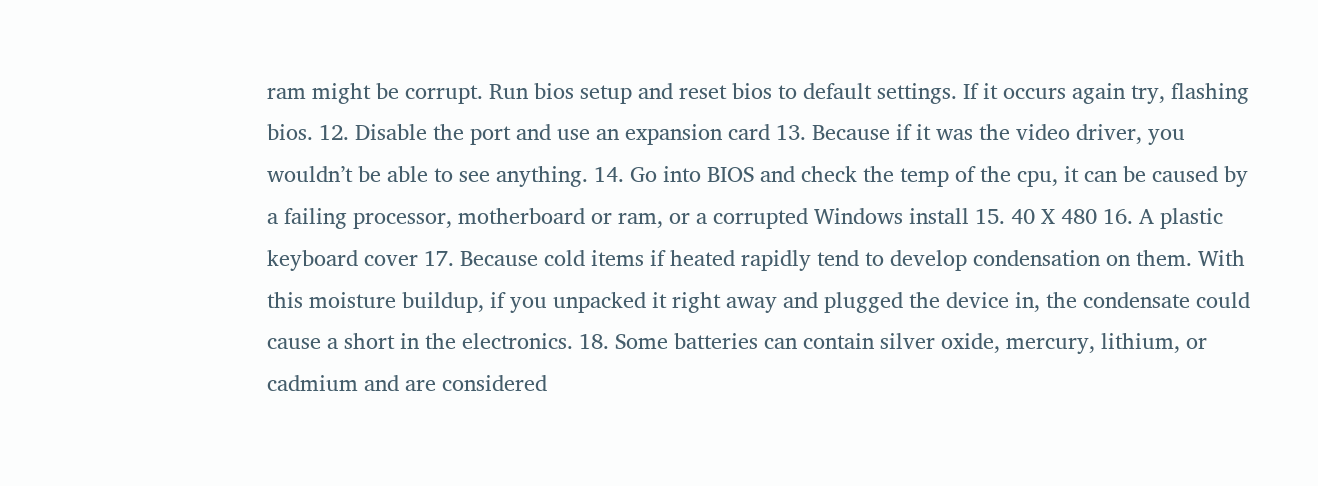ram might be corrupt. Run bios setup and reset bios to default settings. If it occurs again try, flashing bios. 12. Disable the port and use an expansion card 13. Because if it was the video driver, you wouldn’t be able to see anything. 14. Go into BIOS and check the temp of the cpu, it can be caused by a failing processor, motherboard or ram, or a corrupted Windows install 15. 40 X 480 16. A plastic keyboard cover 17. Because cold items if heated rapidly tend to develop condensation on them. With this moisture buildup, if you unpacked it right away and plugged the device in, the condensate could cause a short in the electronics. 18. Some batteries can contain silver oxide, mercury, lithium, or cadmium and are considered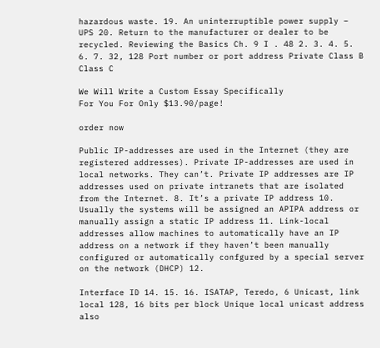hazardous waste. 19. An uninterruptible power supply – UPS 20. Return to the manufacturer or dealer to be recycled. Reviewing the Basics Ch. 9 I . 48 2. 3. 4. 5. 6. 7. 32, 128 Port number or port address Private Class B Class C

We Will Write a Custom Essay Specifically
For You For Only $13.90/page!

order now

Public IP-addresses are used in the Internet (they are registered addresses). Private IP-addresses are used in local networks. They can’t. Private IP addresses are IP addresses used on private intranets that are isolated from the Internet. 8. It’s a private IP address 10. Usually the systems will be assigned an APIPA address or manually assign a static IP address 11. Link-local addresses allow machines to automatically have an IP address on a network if they haven’t been manually configured or automatically confgured by a special server on the network (DHCP) 12.

Interface ID 14. 15. 16. ISATAP, Teredo, 6 Unicast, link local 128, 16 bits per block Unique local unicast address also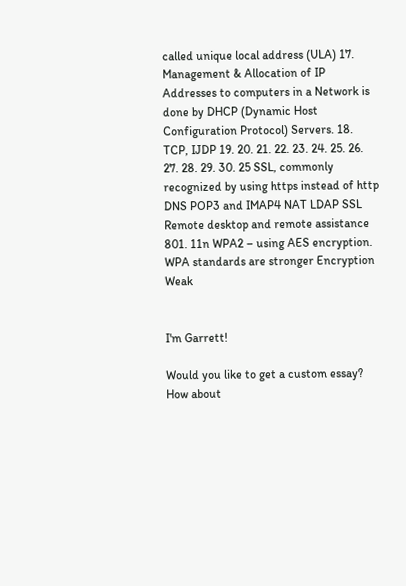called unique local address (ULA) 17. Management & Allocation of IP Addresses to computers in a Network is done by DHCP (Dynamic Host Configuration Protocol) Servers. 18. TCP, IJDP 19. 20. 21. 22. 23. 24. 25. 26. 27. 28. 29. 30. 25 SSL, commonly recognized by using https instead of http DNS POP3 and IMAP4 NAT LDAP SSL Remote desktop and remote assistance 801. 11n WPA2 – using AES encryption. WPA standards are stronger Encryption Weak


I'm Garrett!

Would you like to get a custom essay? How about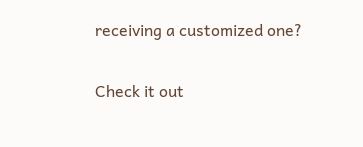receiving a customized one?

Check it out